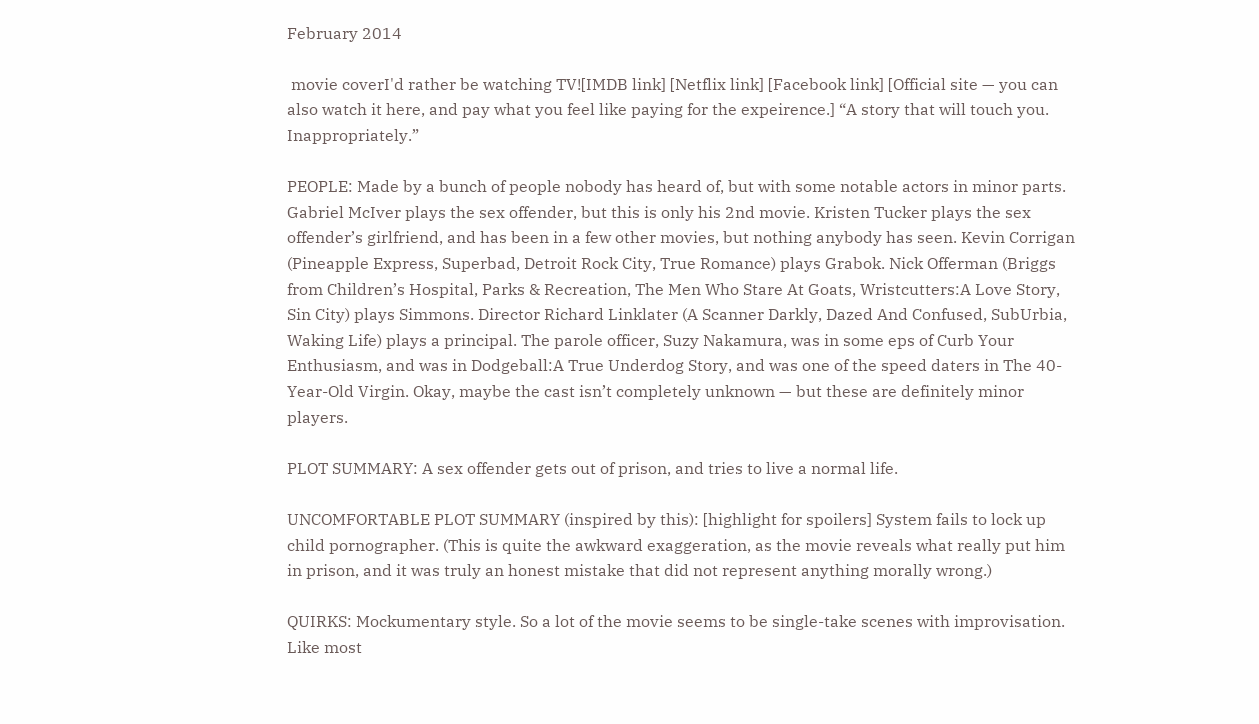February 2014

 movie coverI'd rather be watching TV![IMDB link] [Netflix link] [Facebook link] [Official site — you can also watch it here, and pay what you feel like paying for the expeirence.] “A story that will touch you. Inappropriately.”

PEOPLE: Made by a bunch of people nobody has heard of, but with some notable actors in minor parts. Gabriel McIver plays the sex offender, but this is only his 2nd movie. Kristen Tucker plays the sex offender’s girlfriend, and has been in a few other movies, but nothing anybody has seen. Kevin Corrigan (Pineapple Express, Superbad, Detroit Rock City, True Romance) plays Grabok. Nick Offerman (Briggs from Children’s Hospital, Parks & Recreation, The Men Who Stare At Goats, Wristcutters:A Love Story, Sin City) plays Simmons. Director Richard Linklater (A Scanner Darkly, Dazed And Confused, SubUrbia, Waking Life) plays a principal. The parole officer, Suzy Nakamura, was in some eps of Curb Your Enthusiasm, and was in Dodgeball:A True Underdog Story, and was one of the speed daters in The 40-Year-Old Virgin. Okay, maybe the cast isn’t completely unknown — but these are definitely minor players.

PLOT SUMMARY: A sex offender gets out of prison, and tries to live a normal life.

UNCOMFORTABLE PLOT SUMMARY (inspired by this): [highlight for spoilers] System fails to lock up child pornographer. (This is quite the awkward exaggeration, as the movie reveals what really put him in prison, and it was truly an honest mistake that did not represent anything morally wrong.)

QUIRKS: Mockumentary style. So a lot of the movie seems to be single-take scenes with improvisation. Like most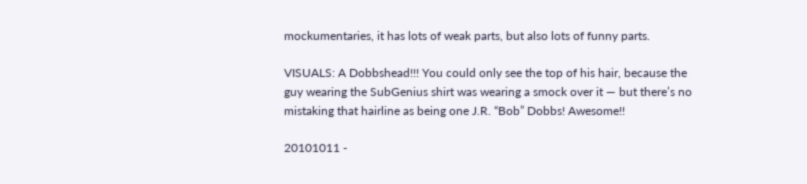mockumentaries, it has lots of weak parts, but also lots of funny parts.

VISUALS: A Dobbshead!!! You could only see the top of his hair, because the guy wearing the SubGenius shirt was wearing a smock over it — but there’s no mistaking that hairline as being one J.R. “Bob” Dobbs! Awesome!!

20101011 -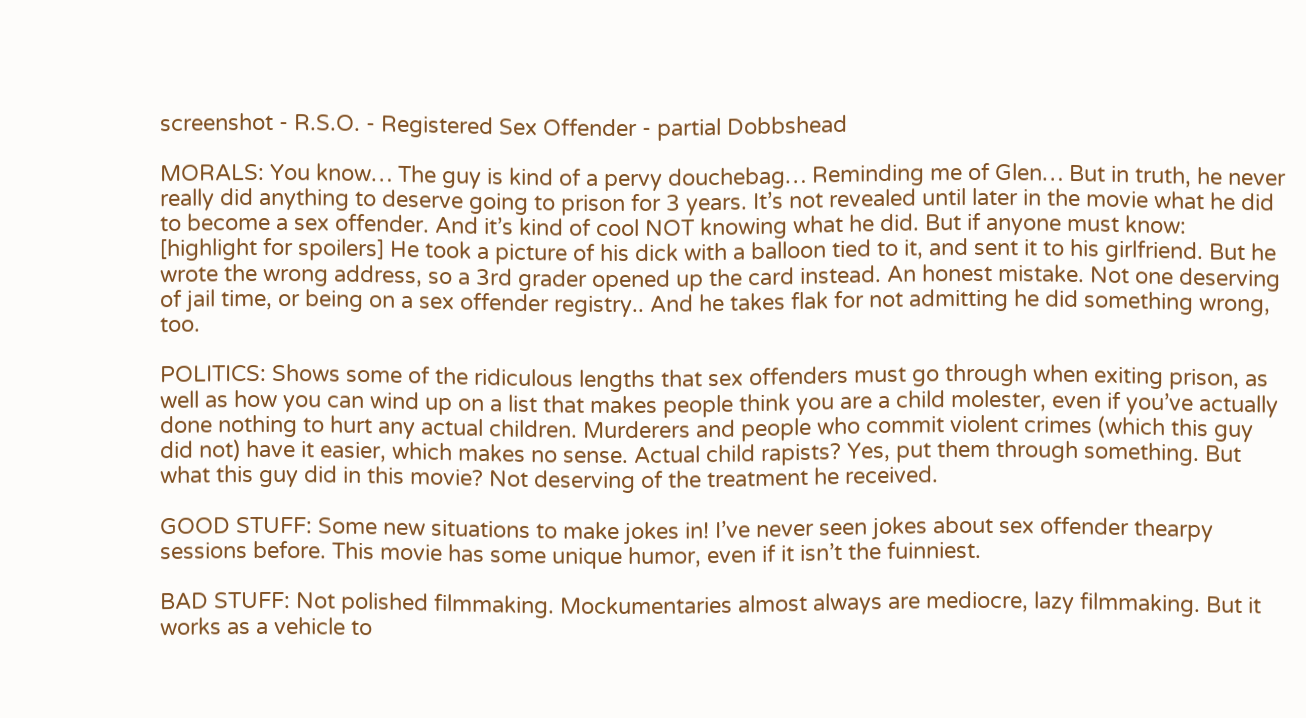screenshot - R.S.O. - Registered Sex Offender - partial Dobbshead

MORALS: You know… The guy is kind of a pervy douchebag… Reminding me of Glen… But in truth, he never really did anything to deserve going to prison for 3 years. It’s not revealed until later in the movie what he did to become a sex offender. And it’s kind of cool NOT knowing what he did. But if anyone must know: [highlight for spoilers] He took a picture of his dick with a balloon tied to it, and sent it to his girlfriend. But he wrote the wrong address, so a 3rd grader opened up the card instead. An honest mistake. Not one deserving of jail time, or being on a sex offender registry.. And he takes flak for not admitting he did something wrong, too.

POLITICS: Shows some of the ridiculous lengths that sex offenders must go through when exiting prison, as well as how you can wind up on a list that makes people think you are a child molester, even if you’ve actually done nothing to hurt any actual children. Murderers and people who commit violent crimes (which this guy did not) have it easier, which makes no sense. Actual child rapists? Yes, put them through something. But what this guy did in this movie? Not deserving of the treatment he received.

GOOD STUFF: Some new situations to make jokes in! I’ve never seen jokes about sex offender thearpy sessions before. This movie has some unique humor, even if it isn’t the fuinniest.

BAD STUFF: Not polished filmmaking. Mockumentaries almost always are mediocre, lazy filmmaking. But it works as a vehicle to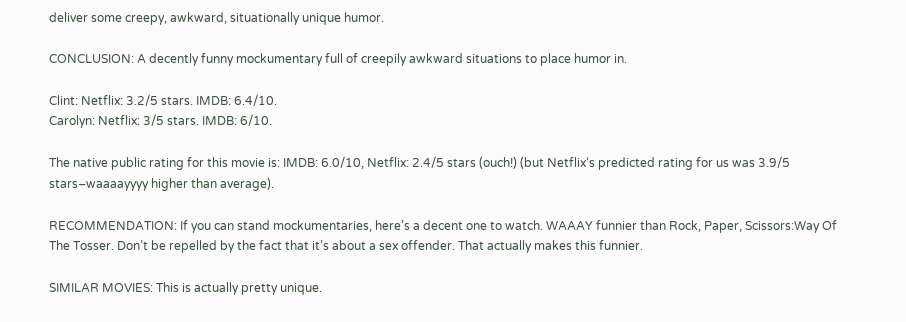deliver some creepy, awkward, situationally unique humor.

CONCLUSION: A decently funny mockumentary full of creepily awkward situations to place humor in.

Clint: Netflix: 3.2/5 stars. IMDB: 6.4/10.
Carolyn: Netflix: 3/5 stars. IMDB: 6/10.

The native public rating for this movie is: IMDB: 6.0/10, Netflix: 2.4/5 stars (ouch!) (but Netflix‘s predicted rating for us was 3.9/5 stars–waaaayyyy higher than average).

RECOMMENDATION: If you can stand mockumentaries, here’s a decent one to watch. WAAAY funnier than Rock, Paper, Scissors:Way Of The Tosser. Don’t be repelled by the fact that it’s about a sex offender. That actually makes this funnier.

SIMILAR MOVIES: This is actually pretty unique.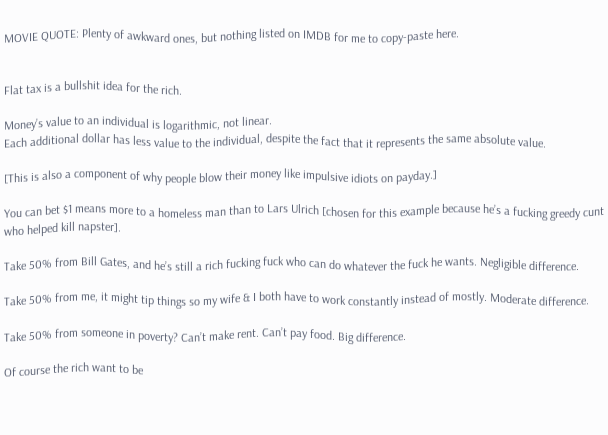MOVIE QUOTE: Plenty of awkward ones, but nothing listed on IMDB for me to copy-paste here.


Flat tax is a bullshit idea for the rich.

Money’s value to an individual is logarithmic, not linear.
Each additional dollar has less value to the individual, despite the fact that it represents the same absolute value.

[This is also a component of why people blow their money like impulsive idiots on payday.]

You can bet $1 means more to a homeless man than to Lars Ulrich [chosen for this example because he’s a fucking greedy cunt who helped kill napster].

Take 50% from Bill Gates, and he’s still a rich fucking fuck who can do whatever the fuck he wants. Negligible difference.

Take 50% from me, it might tip things so my wife & I both have to work constantly instead of mostly. Moderate difference.

Take 50% from someone in poverty? Can’t make rent. Can’t pay food. Big difference.

Of course the rich want to be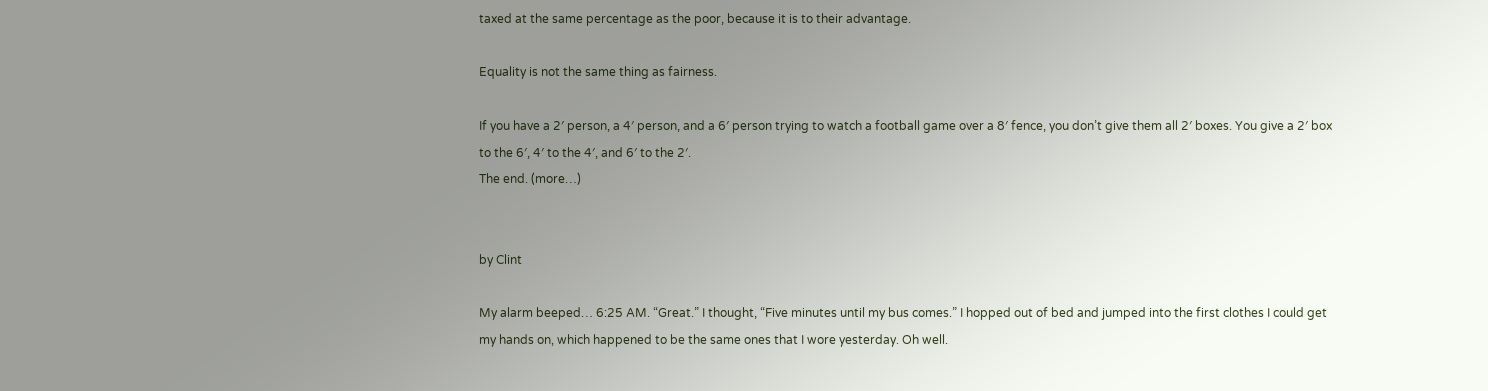taxed at the same percentage as the poor, because it is to their advantage.

Equality is not the same thing as fairness.

If you have a 2′ person, a 4′ person, and a 6′ person trying to watch a football game over a 8′ fence, you don’t give them all 2′ boxes. You give a 2′ box to the 6′, 4′ to the 4′, and 6′ to the 2′.
The end. (more…)


by Clint

My alarm beeped… 6:25 AM. “Great.” I thought, “Five minutes until my bus comes.” I hopped out of bed and jumped into the first clothes I could get my hands on, which happened to be the same ones that I wore yesterday. Oh well.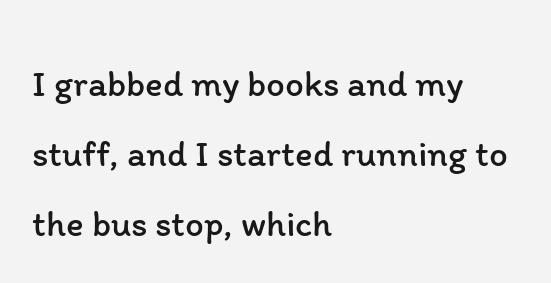I grabbed my books and my stuff, and I started running to the bus stop, which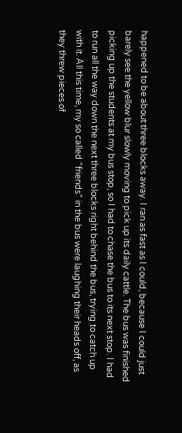happened to be about three blocks away. I ran as fast as I could, because I could just barely see the yellow blur slowly moving to pick up its daily cattle. The bus was finished picking up the students at my bus stop, so I had to chase the bus to its next stop. I had to run all the way down the next three blocks right behind the bus, trying to catch up with it. All this time, my so called “friends” in the bus were laughing their heads off, as they threw pieces of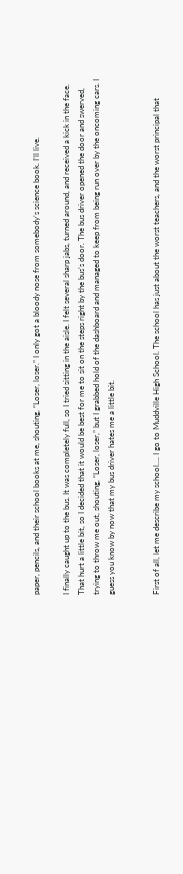paper, pencils, and their school books at me, shouting, “Loser, loser.” I only got a bloody nose from somebody’s science book. I’ll live.

I finally caught up to the bus. It was completely full, so I tried sitting in the aisle. I felt several sharp jabs, turned around, and received a kick in the face. That hurt a little bit, so I decided that it would be best for me to sit on the steps right by the bus’s door. The bus driver opened the door and swerved, trying to throw me out, shouting, “Loser, loser,” but I grabbed hold of the dashboard and managed to keep from being run over by the oncoming cars. I guess you know by now that my bus driver hates me a little bit.


First of all, let me describe my school…. I go to Muddville High School. The school has just about the worst teachers, and the worst principal that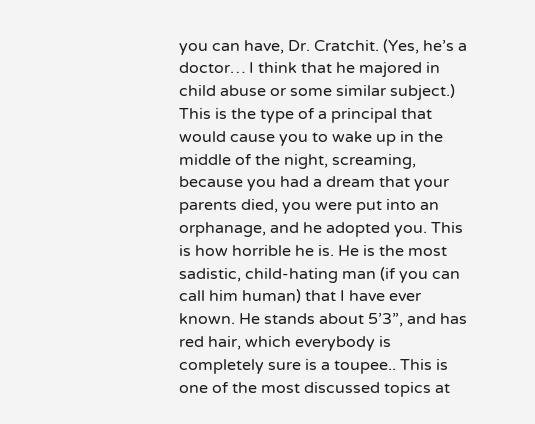you can have, Dr. Cratchit. (Yes, he’s a doctor… I think that he majored in child abuse or some similar subject.) This is the type of a principal that would cause you to wake up in the middle of the night, screaming, because you had a dream that your parents died, you were put into an orphanage, and he adopted you. This is how horrible he is. He is the most sadistic, child-hating man (if you can call him human) that I have ever known. He stands about 5’3”, and has red hair, which everybody is completely sure is a toupee.. This is one of the most discussed topics at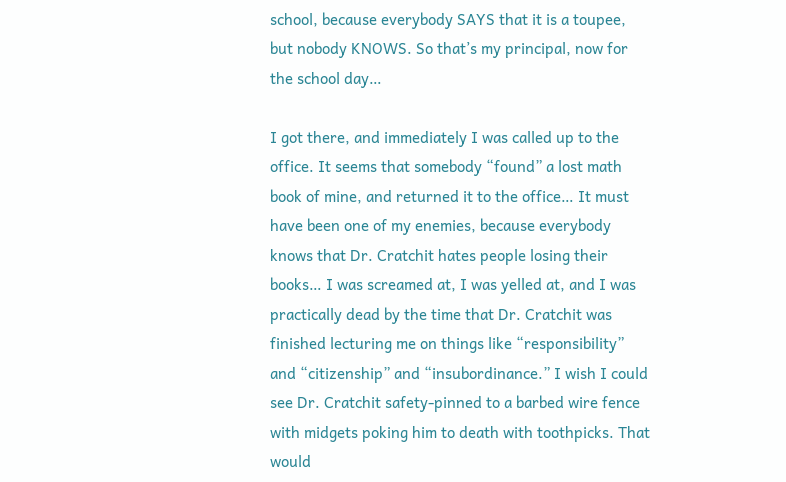school, because everybody SAYS that it is a toupee, but nobody KNOWS. So that’s my principal, now for the school day…

I got there, and immediately I was called up to the office. It seems that somebody “found” a lost math book of mine, and returned it to the office… It must have been one of my enemies, because everybody knows that Dr. Cratchit hates people losing their books… I was screamed at, I was yelled at, and I was practically dead by the time that Dr. Cratchit was finished lecturing me on things like “responsibility” and “citizenship” and “insubordinance.” I wish I could see Dr. Cratchit safety-pinned to a barbed wire fence with midgets poking him to death with toothpicks. That would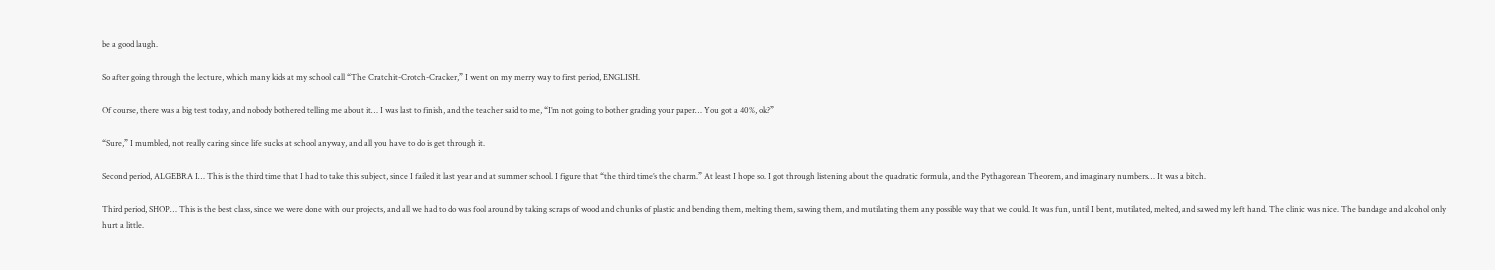be a good laugh.

So after going through the lecture, which many kids at my school call “The Cratchit-Crotch-Cracker,” I went on my merry way to first period, ENGLISH.

Of course, there was a big test today, and nobody bothered telling me about it… I was last to finish, and the teacher said to me, “I’m not going to bother grading your paper… You got a 40%, ok?”

“Sure,” I mumbled, not really caring since life sucks at school anyway, and all you have to do is get through it.

Second period, ALGEBRA I… This is the third time that I had to take this subject, since I failed it last year and at summer school. I figure that “the third time’s the charm.” At least I hope so. I got through listening about the quadratic formula, and the Pythagorean Theorem, and imaginary numbers… It was a bitch.

Third period, SHOP… This is the best class, since we were done with our projects, and all we had to do was fool around by taking scraps of wood and chunks of plastic and bending them, melting them, sawing them, and mutilating them any possible way that we could. It was fun, until I bent, mutilated, melted, and sawed my left hand. The clinic was nice. The bandage and alcohol only hurt a little.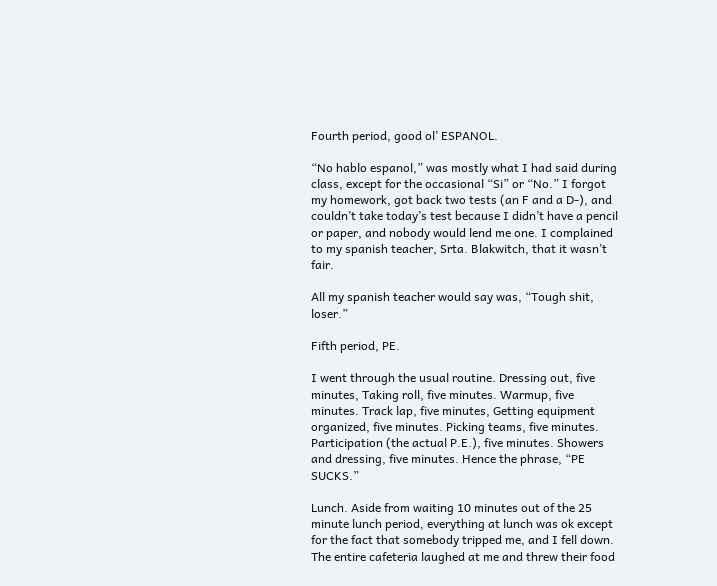Fourth period, good ol’ ESPANOL.

“No hablo espanol,” was mostly what I had said during class, except for the occasional “Si” or “No.” I forgot my homework, got back two tests (an F and a D-), and couldn’t take today’s test because I didn’t have a pencil or paper, and nobody would lend me one. I complained to my spanish teacher, Srta. Blakwitch, that it wasn’t fair.

All my spanish teacher would say was, “Tough shit, loser.”

Fifth period, PE.

I went through the usual routine. Dressing out, five minutes, Taking roll, five minutes. Warmup, five minutes. Track lap, five minutes, Getting equipment organized, five minutes. Picking teams, five minutes. Participation (the actual P.E.), five minutes. Showers and dressing, five minutes. Hence the phrase, “PE SUCKS.”

Lunch. Aside from waiting 10 minutes out of the 25 minute lunch period, everything at lunch was ok except for the fact that somebody tripped me, and I fell down. The entire cafeteria laughed at me and threw their food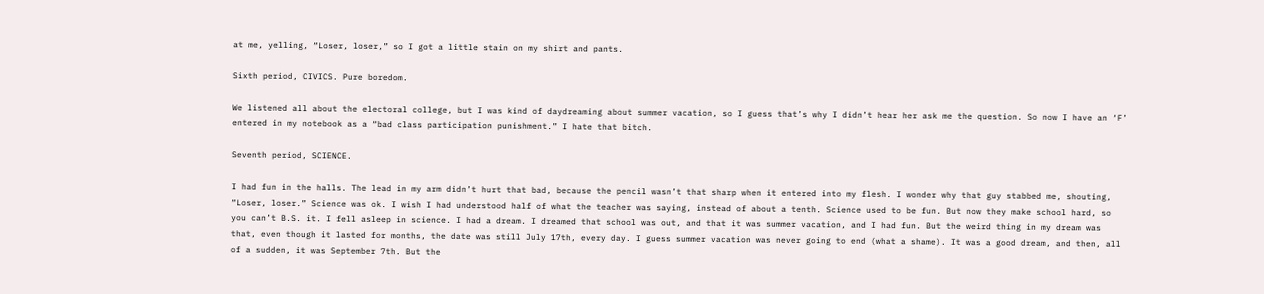at me, yelling, “Loser, loser,” so I got a little stain on my shirt and pants.

Sixth period, CIVICS. Pure boredom.

We listened all about the electoral college, but I was kind of daydreaming about summer vacation, so I guess that’s why I didn’t hear her ask me the question. So now I have an ‘F’ entered in my notebook as a “bad class participation punishment.” I hate that bitch.

Seventh period, SCIENCE.

I had fun in the halls. The lead in my arm didn’t hurt that bad, because the pencil wasn’t that sharp when it entered into my flesh. I wonder why that guy stabbed me, shouting, “Loser, loser.” Science was ok. I wish I had understood half of what the teacher was saying, instead of about a tenth. Science used to be fun. But now they make school hard, so you can’t B.S. it. I fell asleep in science. I had a dream. I dreamed that school was out, and that it was summer vacation, and I had fun. But the weird thing in my dream was that, even though it lasted for months, the date was still July 17th, every day. I guess summer vacation was never going to end (what a shame). It was a good dream, and then, all of a sudden, it was September 7th. But the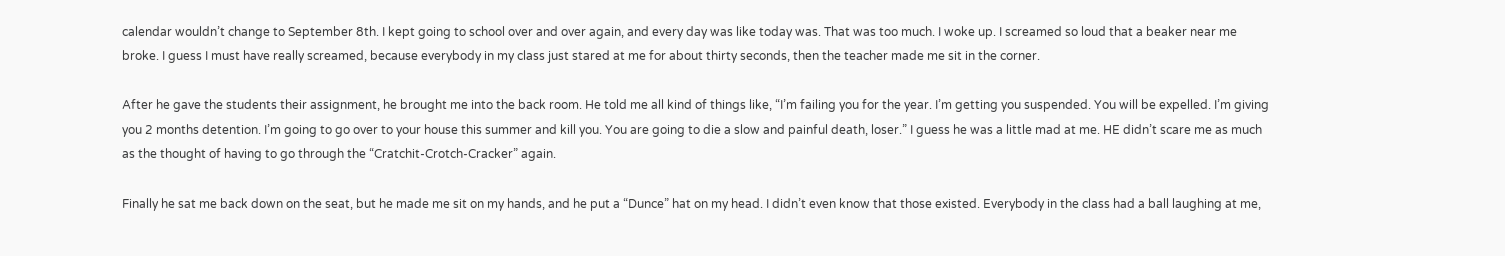calendar wouldn’t change to September 8th. I kept going to school over and over again, and every day was like today was. That was too much. I woke up. I screamed so loud that a beaker near me broke. I guess I must have really screamed, because everybody in my class just stared at me for about thirty seconds, then the teacher made me sit in the corner.

After he gave the students their assignment, he brought me into the back room. He told me all kind of things like, “I’m failing you for the year. I’m getting you suspended. You will be expelled. I’m giving you 2 months detention. I’m going to go over to your house this summer and kill you. You are going to die a slow and painful death, loser.” I guess he was a little mad at me. HE didn’t scare me as much as the thought of having to go through the “Cratchit-Crotch-Cracker” again.

Finally he sat me back down on the seat, but he made me sit on my hands, and he put a “Dunce” hat on my head. I didn’t even know that those existed. Everybody in the class had a ball laughing at me,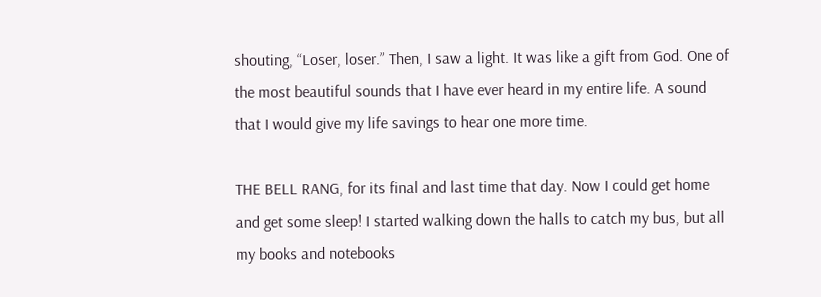shouting, “Loser, loser.” Then, I saw a light. It was like a gift from God. One of the most beautiful sounds that I have ever heard in my entire life. A sound that I would give my life savings to hear one more time.

THE BELL RANG, for its final and last time that day. Now I could get home and get some sleep! I started walking down the halls to catch my bus, but all my books and notebooks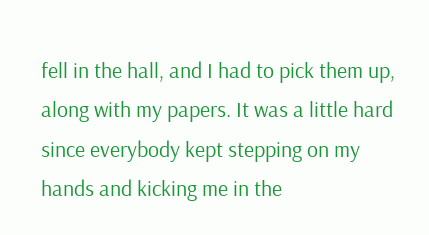fell in the hall, and I had to pick them up, along with my papers. It was a little hard since everybody kept stepping on my hands and kicking me in the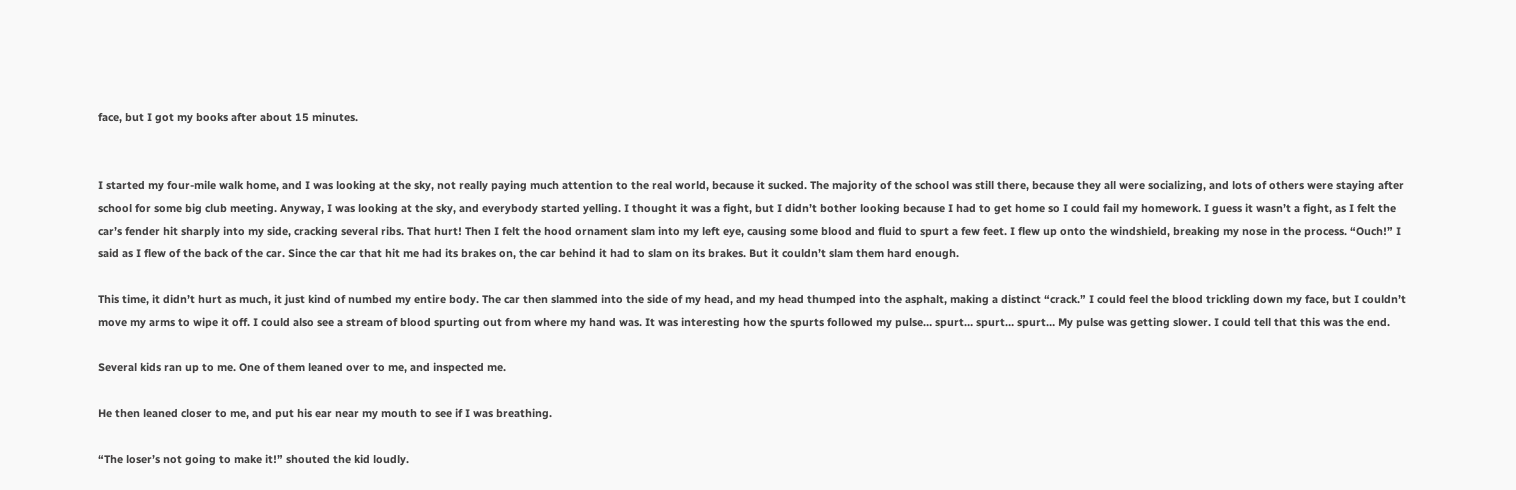face, but I got my books after about 15 minutes.


I started my four-mile walk home, and I was looking at the sky, not really paying much attention to the real world, because it sucked. The majority of the school was still there, because they all were socializing, and lots of others were staying after school for some big club meeting. Anyway, I was looking at the sky, and everybody started yelling. I thought it was a fight, but I didn’t bother looking because I had to get home so I could fail my homework. I guess it wasn’t a fight, as I felt the car’s fender hit sharply into my side, cracking several ribs. That hurt! Then I felt the hood ornament slam into my left eye, causing some blood and fluid to spurt a few feet. I flew up onto the windshield, breaking my nose in the process. “Ouch!” I said as I flew of the back of the car. Since the car that hit me had its brakes on, the car behind it had to slam on its brakes. But it couldn’t slam them hard enough.

This time, it didn’t hurt as much, it just kind of numbed my entire body. The car then slammed into the side of my head, and my head thumped into the asphalt, making a distinct “crack.” I could feel the blood trickling down my face, but I couldn’t move my arms to wipe it off. I could also see a stream of blood spurting out from where my hand was. It was interesting how the spurts followed my pulse… spurt… spurt… spurt… My pulse was getting slower. I could tell that this was the end.

Several kids ran up to me. One of them leaned over to me, and inspected me.

He then leaned closer to me, and put his ear near my mouth to see if I was breathing.

“The loser’s not going to make it!” shouted the kid loudly.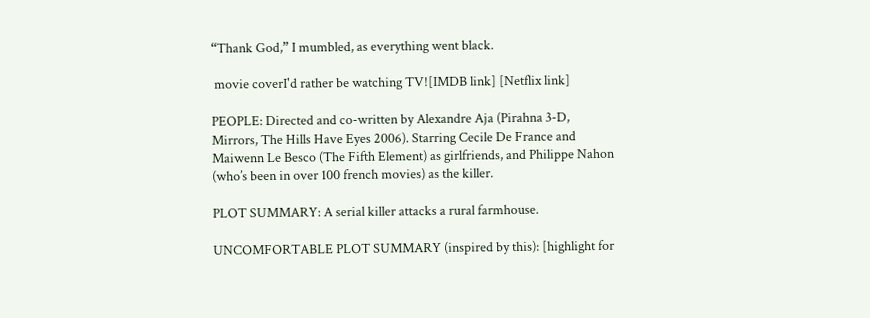“Thank God,” I mumbled, as everything went black.

 movie coverI'd rather be watching TV![IMDB link] [Netflix link]

PEOPLE: Directed and co-written by Alexandre Aja (Pirahna 3-D, Mirrors, The Hills Have Eyes 2006). Starring Cecile De France and Maiwenn Le Besco (The Fifth Element) as girlfriends, and Philippe Nahon (who’s been in over 100 french movies) as the killer.

PLOT SUMMARY: A serial killer attacks a rural farmhouse.

UNCOMFORTABLE PLOT SUMMARY (inspired by this): [highlight for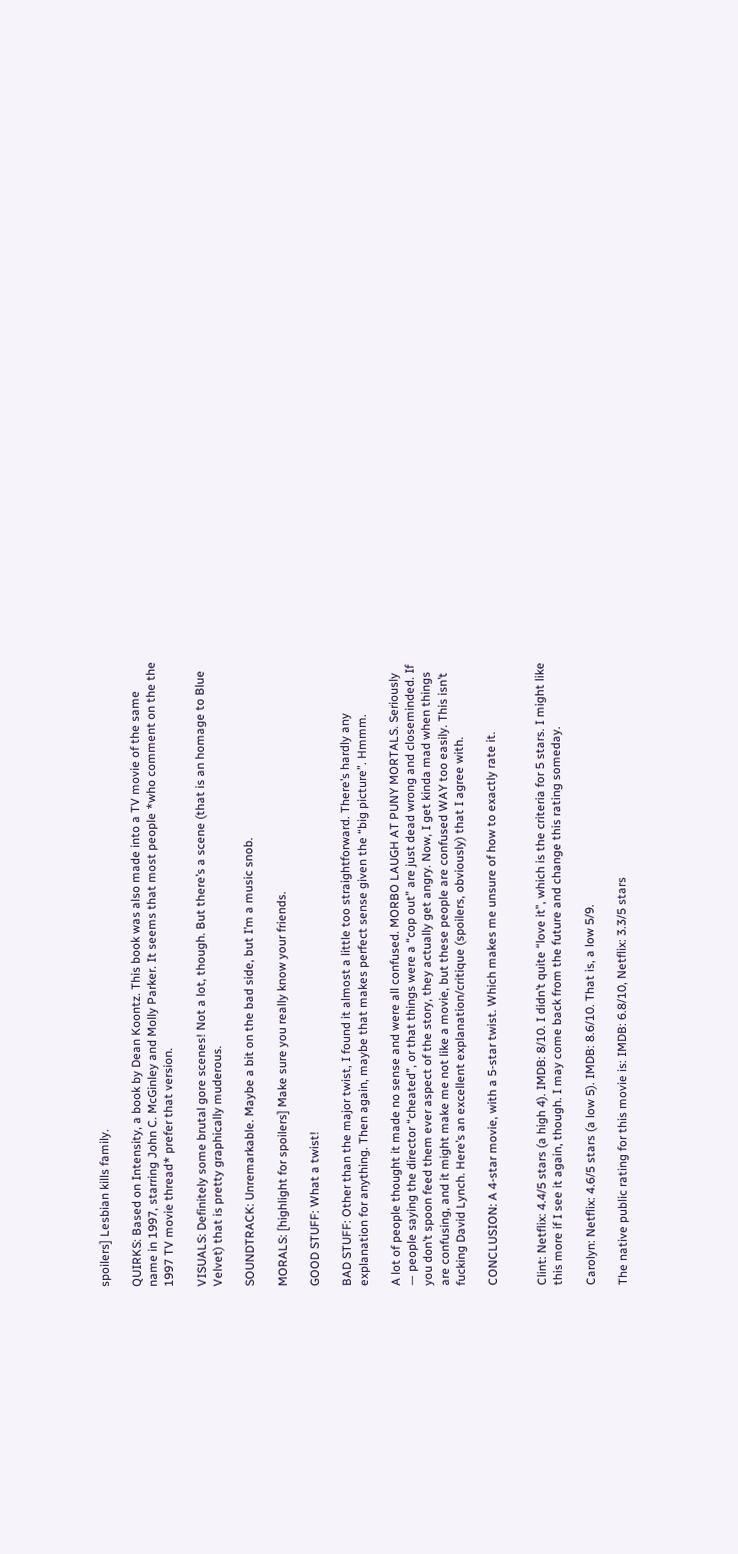spoilers] Lesbian kills family.

QUIRKS: Based on Intensity, a book by Dean Koontz. This book was also made into a TV movie of the same name in 1997, starring John C. McGinley and Molly Parker. It seems that most people *who comment on the the 1997 TV movie thread* prefer that version.

VISUALS: Definitely some brutal gore scenes! Not a lot, though. But there’s a scene (that is an homage to Blue Velvet) that is pretty graphically muderous.

SOUNDTRACK: Unremarkable. Maybe a bit on the bad side, but I’m a music snob.

MORALS: [highlight for spoilers] Make sure you really know your friends.

GOOD STUFF: What a twist!

BAD STUFF: Other than the major twist, I found it almost a little too straightforward. There’s hardly any explanation for anything. Then again, maybe that makes perfect sense given the “big picture”. Hmmm.

A lot of people thought it made no sense and were all confused. MORBO LAUGH AT PUNY MORTALS. Seriously — people saying the director “cheated”, or that things were a “cop out” are just dead wrong and closeminded. If you don’t spoon feed them ever aspect of the story, they actually get angry. Now, I get kinda mad when things are confusing, and it might make me not like a movie, but these people are confused WAY too easily. This isn’t fucking David Lynch. Here’s an excellent explanation/critique (spoilers, obviously) that I agree with.

CONCLUSION: A 4-star movie, with a 5-star twist. Which makes me unsure of how to exactly rate it.


Clint: Netflix: 4.4/5 stars (a high 4). IMDB: 8/10. I didn’t quite “love it”, which is the criteria for 5 stars. I might like this more if I see it again, though. I may come back from the future and change this rating someday.

Carolyn: Netflix: 4.6/5 stars (a low 5). IMDB: 8.6/10. That is, a low 5/9.

The native public rating for this movie is: IMDB: 6.8/10, Netflix: 3.3/5 stars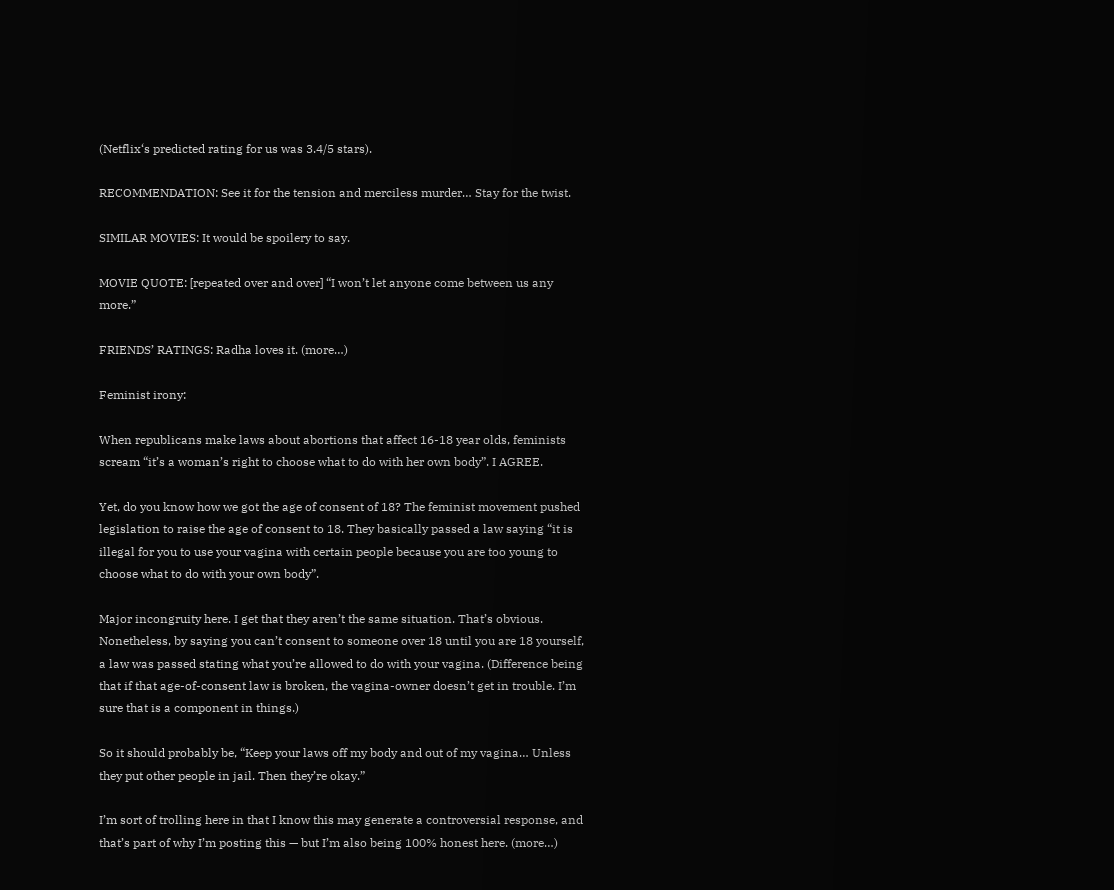(Netflix‘s predicted rating for us was 3.4/5 stars).

RECOMMENDATION: See it for the tension and merciless murder… Stay for the twist.

SIMILAR MOVIES: It would be spoilery to say.

MOVIE QUOTE: [repeated over and over] “I won’t let anyone come between us any more.”

FRIENDS’ RATINGS: Radha loves it. (more…)

Feminist irony:

When republicans make laws about abortions that affect 16-18 year olds, feminists scream “it’s a woman’s right to choose what to do with her own body”. I AGREE.

Yet, do you know how we got the age of consent of 18? The feminist movement pushed legislation to raise the age of consent to 18. They basically passed a law saying “it is illegal for you to use your vagina with certain people because you are too young to choose what to do with your own body”.

Major incongruity here. I get that they aren’t the same situation. That’s obvious. Nonetheless, by saying you can’t consent to someone over 18 until you are 18 yourself, a law was passed stating what you’re allowed to do with your vagina. (Difference being that if that age-of-consent law is broken, the vagina-owner doesn’t get in trouble. I’m sure that is a component in things.)

So it should probably be, “Keep your laws off my body and out of my vagina… Unless they put other people in jail. Then they’re okay.”

I’m sort of trolling here in that I know this may generate a controversial response, and that’s part of why I’m posting this — but I’m also being 100% honest here. (more…)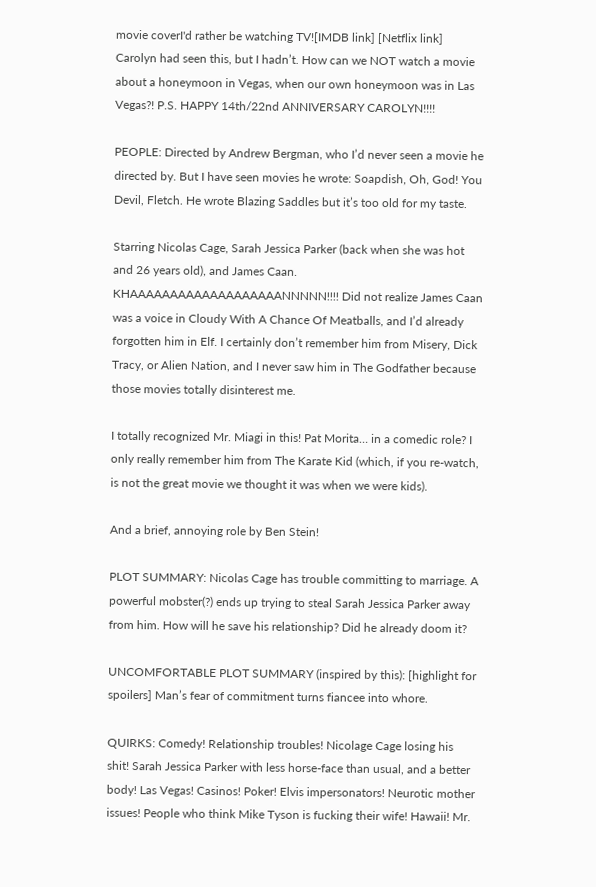movie coverI'd rather be watching TV![IMDB link] [Netflix link] Carolyn had seen this, but I hadn’t. How can we NOT watch a movie about a honeymoon in Vegas, when our own honeymoon was in Las Vegas?! P.S. HAPPY 14th/22nd ANNIVERSARY CAROLYN!!!!

PEOPLE: Directed by Andrew Bergman, who I’d never seen a movie he directed by. But I have seen movies he wrote: Soapdish, Oh, God! You Devil, Fletch. He wrote Blazing Saddles but it’s too old for my taste.

Starring Nicolas Cage, Sarah Jessica Parker (back when she was hot and 26 years old), and James Caan. KHAAAAAAAAAAAAAAAAAAANNNNN!!!! Did not realize James Caan was a voice in Cloudy With A Chance Of Meatballs, and I’d already forgotten him in Elf. I certainly don’t remember him from Misery, Dick Tracy, or Alien Nation, and I never saw him in The Godfather because those movies totally disinterest me.

I totally recognized Mr. Miagi in this! Pat Morita… in a comedic role? I only really remember him from The Karate Kid (which, if you re-watch, is not the great movie we thought it was when we were kids).

And a brief, annoying role by Ben Stein!

PLOT SUMMARY: Nicolas Cage has trouble committing to marriage. A powerful mobster(?) ends up trying to steal Sarah Jessica Parker away from him. How will he save his relationship? Did he already doom it?

UNCOMFORTABLE PLOT SUMMARY (inspired by this): [highlight for spoilers] Man’s fear of commitment turns fiancee into whore.

QUIRKS: Comedy! Relationship troubles! Nicolage Cage losing his shit! Sarah Jessica Parker with less horse-face than usual, and a better body! Las Vegas! Casinos! Poker! Elvis impersonators! Neurotic mother issues! People who think Mike Tyson is fucking their wife! Hawaii! Mr.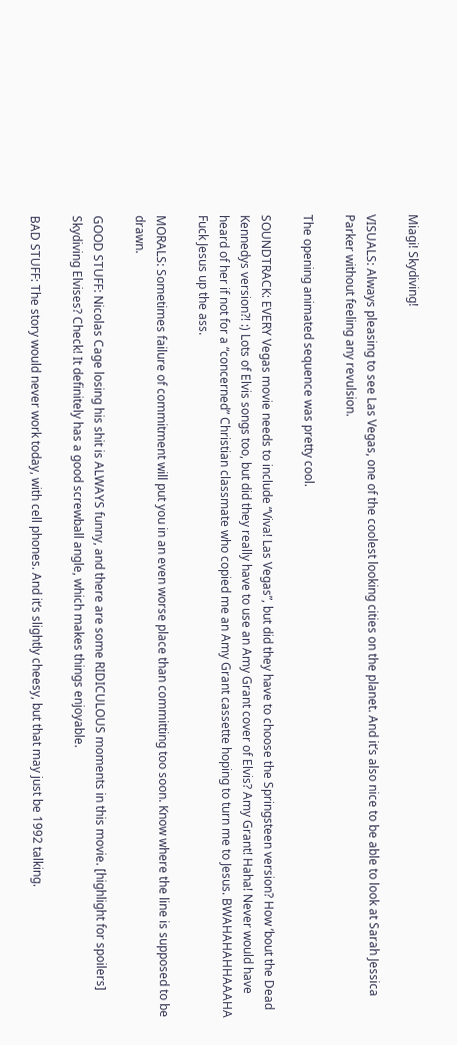Miagi! Skydiving!

VISUALS: Always pleasing to see Las Vegas, one of the coolest looking cities on the planet. And it’s also nice to be able to look at Sarah Jessica Parker without feeling any revulsion.

The opening animated sequence was pretty cool.

SOUNDTRACK: EVERY Vegas movie needs to include “Viva! Las Vegas”, but did they have to choose the Springsteen version? How ’bout the Dead Kennedys version?! :) Lots of Elvis songs too, but did they really have to use an Amy Grant cover of Elvis? Amy Grant! Haha! Never would have heard of her if not for a “concerned” Christian classmate who copied me an Amy Grant cassette hoping to turn me to Jesus. BWAHAHAHHAAAHA Fuck Jesus up the ass.

MORALS: Sometimes failure of commitment will put you in an even worse place than committing too soon. Know where the line is supposed to be drawn.

GOOD STUFF: Nicolas Cage losing his shit is ALWAYS funny, and there are some RIDICULOUS moments in this movie. [highlight for spoilers] Skydiving Elvises? Check! It definitely has a good screwball angle, which makes things enjoyable.

BAD STUFF: The story would never work today, with cell phones. And it’s slightly cheesy, but that may just be 1992 talking.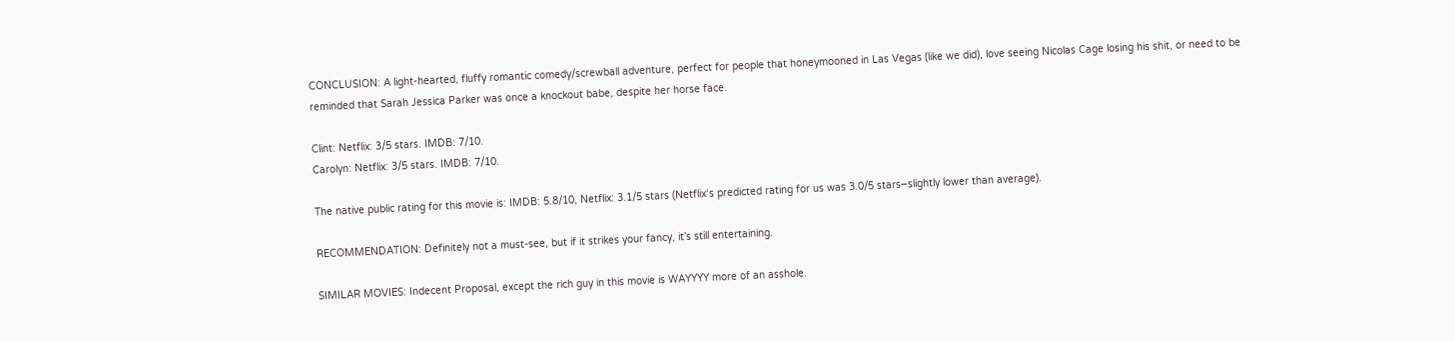CONCLUSION: A light-hearted, fluffy romantic comedy/screwball adventure, perfect for people that honeymooned in Las Vegas (like we did), love seeing Nicolas Cage losing his shit, or need to be reminded that Sarah Jessica Parker was once a knockout babe, despite her horse face.

Clint: Netflix: 3/5 stars. IMDB: 7/10.
Carolyn: Netflix: 3/5 stars. IMDB: 7/10.

The native public rating for this movie is: IMDB: 5.8/10, Netflix: 3.1/5 stars (Netflix‘s predicted rating for us was 3.0/5 stars–slightly lower than average).

RECOMMENDATION: Definitely not a must-see, but if it strikes your fancy, it’s still entertaining.

SIMILAR MOVIES: Indecent Proposal, except the rich guy in this movie is WAYYYY more of an asshole.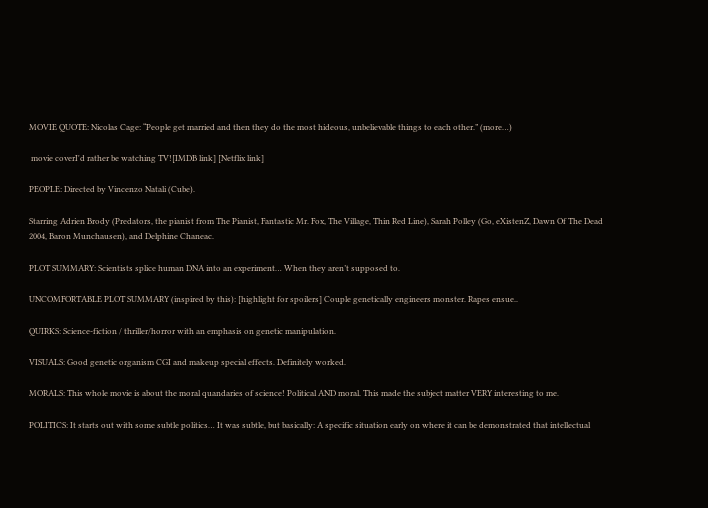MOVIE QUOTE: Nicolas Cage: “People get married and then they do the most hideous, unbelievable things to each other.” (more…)

 movie coverI'd rather be watching TV![IMDB link] [Netflix link]

PEOPLE: Directed by Vincenzo Natali (Cube).

Starring Adrien Brody (Predators, the pianist from The Pianist, Fantastic Mr. Fox, The Village, Thin Red Line), Sarah Polley (Go, eXistenZ, Dawn Of The Dead 2004, Baron Munchausen), and Delphine Chaneac.

PLOT SUMMARY: Scientists splice human DNA into an experiment… When they aren’t supposed to.

UNCOMFORTABLE PLOT SUMMARY (inspired by this): [highlight for spoilers] Couple genetically engineers monster. Rapes ensue..

QUIRKS: Science-fiction / thriller/horror with an emphasis on genetic manipulation.

VISUALS: Good genetic organism CGI and makeup special effects. Definitely worked.

MORALS: This whole movie is about the moral quandaries of science! Political AND moral. This made the subject matter VERY interesting to me.

POLITICS: It starts out with some subtle politics… It was subtle, but basically: A specific situation early on where it can be demonstrated that intellectual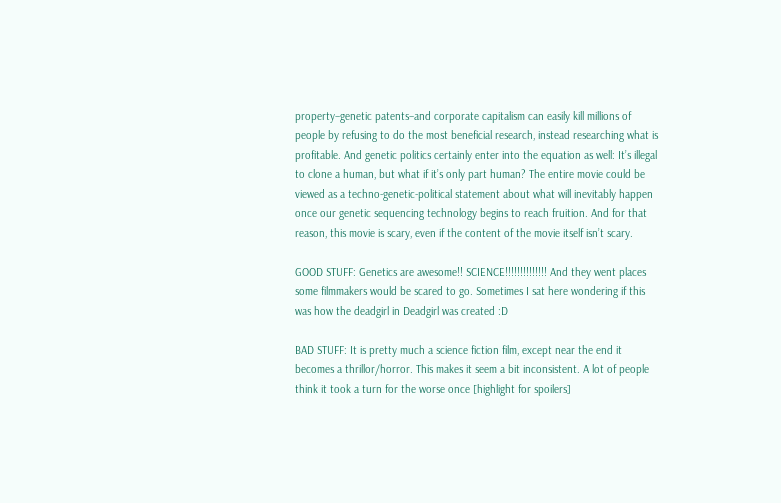property–genetic patents–and corporate capitalism can easily kill millions of people by refusing to do the most beneficial research, instead researching what is profitable. And genetic politics certainly enter into the equation as well: It’s illegal to clone a human, but what if it’s only part human? The entire movie could be viewed as a techno-genetic-political statement about what will inevitably happen once our genetic sequencing technology begins to reach fruition. And for that reason, this movie is scary, even if the content of the movie itself isn’t scary.

GOOD STUFF: Genetics are awesome!! SCIENCE!!!!!!!!!!!!!! And they went places some filmmakers would be scared to go. Sometimes I sat here wondering if this was how the deadgirl in Deadgirl was created :D

BAD STUFF: It is pretty much a science fiction film, except near the end it becomes a thrillor/horror. This makes it seem a bit inconsistent. A lot of people think it took a turn for the worse once [highlight for spoilers]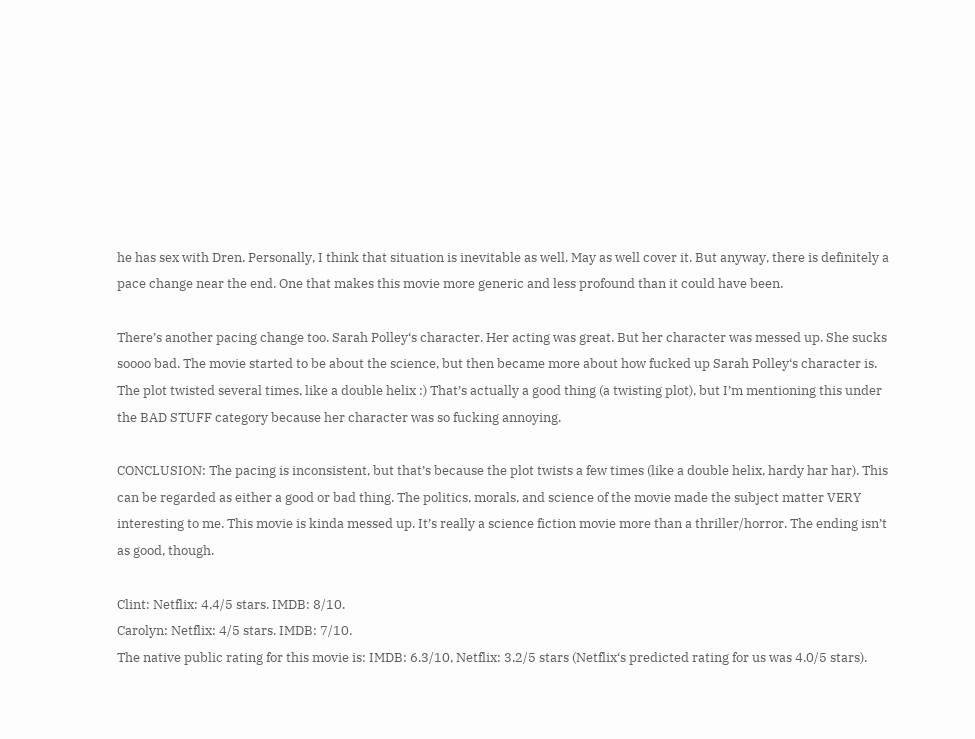he has sex with Dren. Personally, I think that situation is inevitable as well. May as well cover it. But anyway, there is definitely a pace change near the end. One that makes this movie more generic and less profound than it could have been.

There’s another pacing change too. Sarah Polley‘s character. Her acting was great. But her character was messed up. She sucks soooo bad. The movie started to be about the science, but then became more about how fucked up Sarah Polley‘s character is. The plot twisted several times, like a double helix :) That’s actually a good thing (a twisting plot), but I’m mentioning this under the BAD STUFF category because her character was so fucking annoying.

CONCLUSION: The pacing is inconsistent, but that’s because the plot twists a few times (like a double helix, hardy har har). This can be regarded as either a good or bad thing. The politics, morals, and science of the movie made the subject matter VERY interesting to me. This movie is kinda messed up. It’s really a science fiction movie more than a thriller/horror. The ending isn’t as good, though.

Clint: Netflix: 4.4/5 stars. IMDB: 8/10.
Carolyn: Netflix: 4/5 stars. IMDB: 7/10.
The native public rating for this movie is: IMDB: 6.3/10, Netflix: 3.2/5 stars (Netflix‘s predicted rating for us was 4.0/5 stars).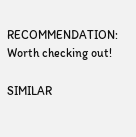RECOMMENDATION: Worth checking out!

SIMILAR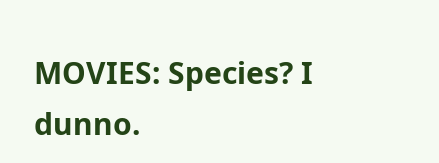MOVIES: Species? I dunno.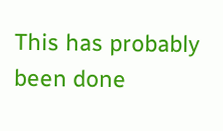This has probably been done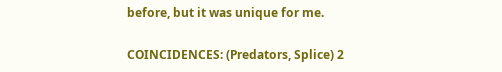before, but it was unique for me.

COINCIDENCES: (Predators, Splice) 2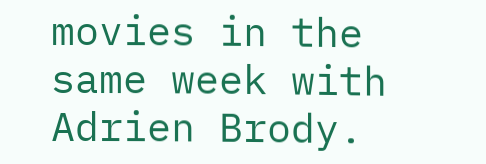movies in the same week with Adrien Brody.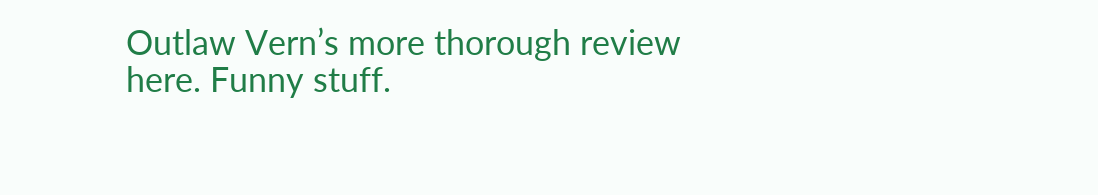Outlaw Vern’s more thorough review here. Funny stuff.